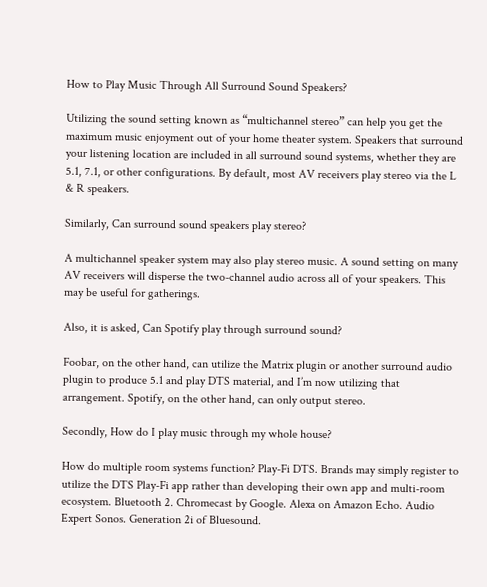How to Play Music Through All Surround Sound Speakers?

Utilizing the sound setting known as “multichannel stereo” can help you get the maximum music enjoyment out of your home theater system. Speakers that surround your listening location are included in all surround sound systems, whether they are 5.1, 7.1, or other configurations. By default, most AV receivers play stereo via the L & R speakers.

Similarly, Can surround sound speakers play stereo?

A multichannel speaker system may also play stereo music. A sound setting on many AV receivers will disperse the two-channel audio across all of your speakers. This may be useful for gatherings.

Also, it is asked, Can Spotify play through surround sound?

Foobar, on the other hand, can utilize the Matrix plugin or another surround audio plugin to produce 5.1 and play DTS material, and I’m now utilizing that arrangement. Spotify, on the other hand, can only output stereo.

Secondly, How do I play music through my whole house?

How do multiple room systems function? Play-Fi DTS. Brands may simply register to utilize the DTS Play-Fi app rather than developing their own app and multi-room ecosystem. Bluetooth 2. Chromecast by Google. Alexa on Amazon Echo. Audio Expert Sonos. Generation 2i of Bluesound.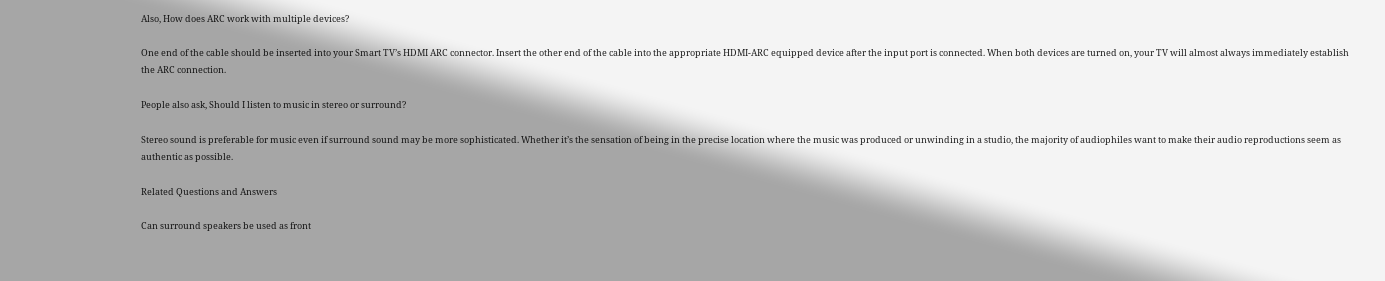Also, How does ARC work with multiple devices?

One end of the cable should be inserted into your Smart TV’s HDMI ARC connector. Insert the other end of the cable into the appropriate HDMI-ARC equipped device after the input port is connected. When both devices are turned on, your TV will almost always immediately establish the ARC connection.

People also ask, Should I listen to music in stereo or surround?

Stereo sound is preferable for music even if surround sound may be more sophisticated. Whether it’s the sensation of being in the precise location where the music was produced or unwinding in a studio, the majority of audiophiles want to make their audio reproductions seem as authentic as possible.

Related Questions and Answers

Can surround speakers be used as front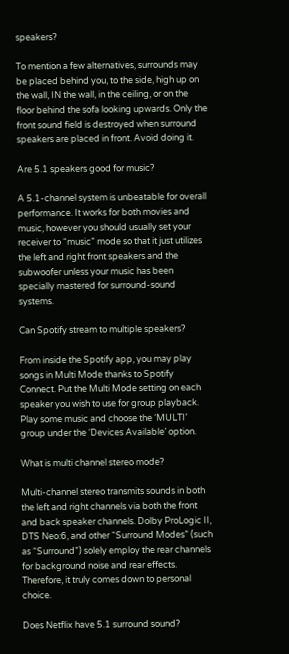speakers?

To mention a few alternatives, surrounds may be placed behind you, to the side, high up on the wall, IN the wall, in the ceiling, or on the floor behind the sofa looking upwards. Only the front sound field is destroyed when surround speakers are placed in front. Avoid doing it.

Are 5.1 speakers good for music?

A 5.1-channel system is unbeatable for overall performance. It works for both movies and music, however you should usually set your receiver to “music” mode so that it just utilizes the left and right front speakers and the subwoofer unless your music has been specially mastered for surround-sound systems.

Can Spotify stream to multiple speakers?

From inside the Spotify app, you may play songs in Multi Mode thanks to Spotify Connect. Put the Multi Mode setting on each speaker you wish to use for group playback. Play some music and choose the ‘MULTI’ group under the ‘Devices Available’ option.

What is multi channel stereo mode?

Multi-channel stereo transmits sounds in both the left and right channels via both the front and back speaker channels. Dolby ProLogic II, DTS Neo:6, and other “Surround Modes” (such as “Surround”) solely employ the rear channels for background noise and rear effects. Therefore, it truly comes down to personal choice.

Does Netflix have 5.1 surround sound?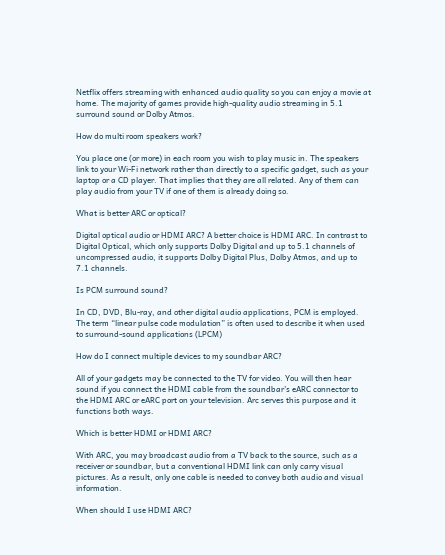Netflix offers streaming with enhanced audio quality so you can enjoy a movie at home. The majority of games provide high-quality audio streaming in 5.1 surround sound or Dolby Atmos.

How do multi room speakers work?

You place one (or more) in each room you wish to play music in. The speakers link to your Wi-Fi network rather than directly to a specific gadget, such as your laptop or a CD player. That implies that they are all related. Any of them can play audio from your TV if one of them is already doing so.

What is better ARC or optical?

Digital optical audio or HDMI ARC? A better choice is HDMI ARC. In contrast to Digital Optical, which only supports Dolby Digital and up to 5.1 channels of uncompressed audio, it supports Dolby Digital Plus, Dolby Atmos, and up to 7.1 channels.

Is PCM surround sound?

In CD, DVD, Blu-ray, and other digital audio applications, PCM is employed. The term “linear pulse code modulation” is often used to describe it when used to surround-sound applications (LPCM)

How do I connect multiple devices to my soundbar ARC?

All of your gadgets may be connected to the TV for video. You will then hear sound if you connect the HDMI cable from the soundbar’s eARC connector to the HDMI ARC or eARC port on your television. Arc serves this purpose and it functions both ways.

Which is better HDMI or HDMI ARC?

With ARC, you may broadcast audio from a TV back to the source, such as a receiver or soundbar, but a conventional HDMI link can only carry visual pictures. As a result, only one cable is needed to convey both audio and visual information.

When should I use HDMI ARC?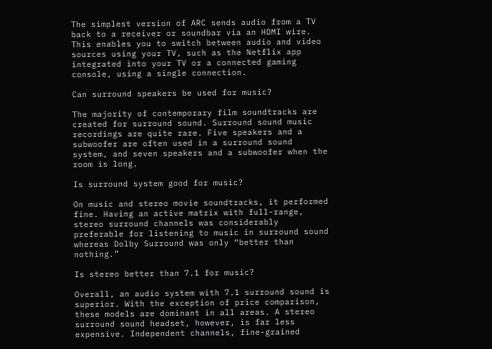The simplest version of ARC sends audio from a TV back to a receiver or soundbar via an HDMI wire. This enables you to switch between audio and video sources using your TV, such as the Netflix app integrated into your TV or a connected gaming console, using a single connection.

Can surround speakers be used for music?

The majority of contemporary film soundtracks are created for surround sound. Surround sound music recordings are quite rare. Five speakers and a subwoofer are often used in a surround sound system, and seven speakers and a subwoofer when the room is long.

Is surround system good for music?

On music and stereo movie soundtracks, it performed fine. Having an active matrix with full-range, stereo surround channels was considerably preferable for listening to music in surround sound whereas Dolby Surround was only “better than nothing.”

Is stereo better than 7.1 for music?

Overall, an audio system with 7.1 surround sound is superior. With the exception of price comparison, these models are dominant in all areas. A stereo surround sound headset, however, is far less expensive. Independent channels, fine-grained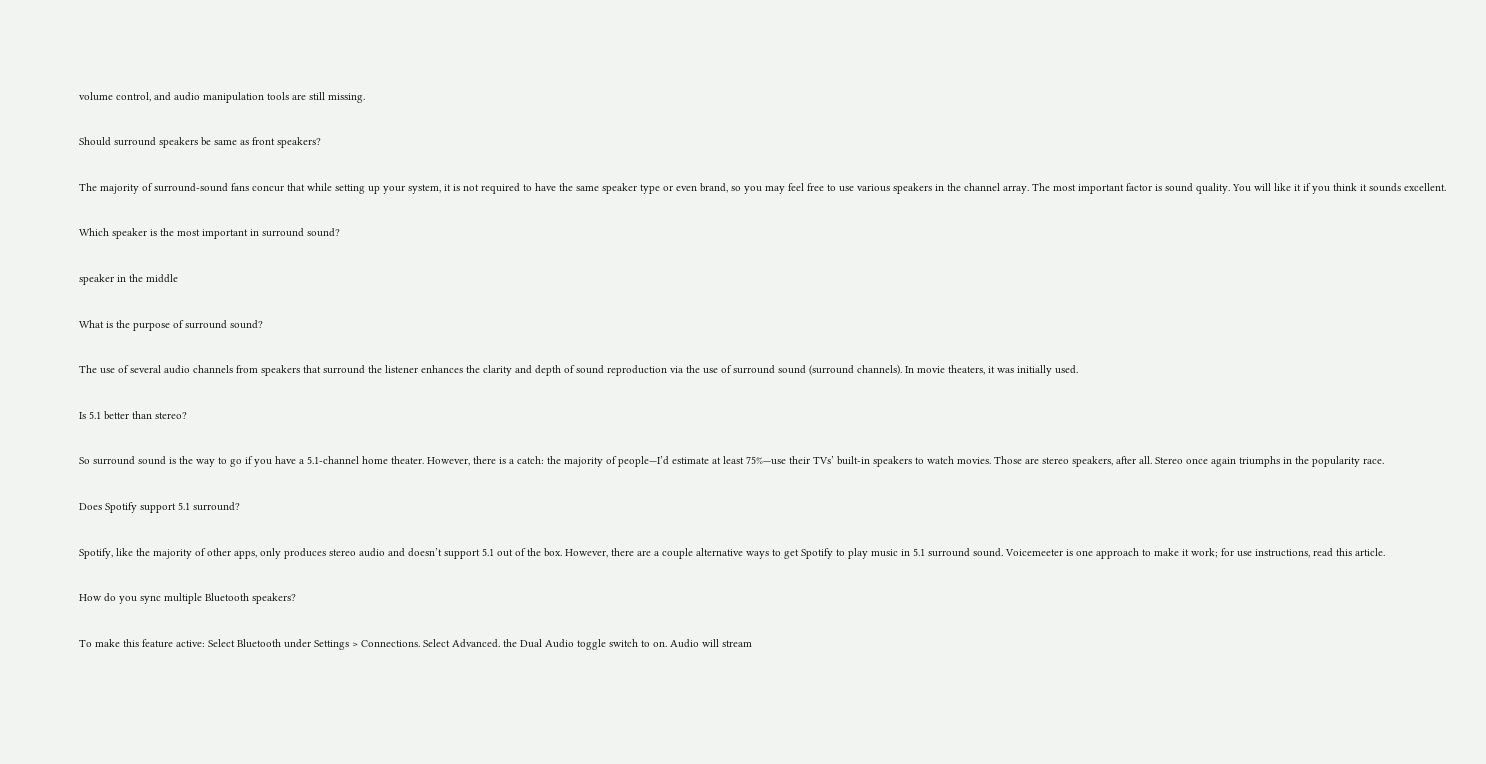volume control, and audio manipulation tools are still missing.

Should surround speakers be same as front speakers?

The majority of surround-sound fans concur that while setting up your system, it is not required to have the same speaker type or even brand, so you may feel free to use various speakers in the channel array. The most important factor is sound quality. You will like it if you think it sounds excellent.

Which speaker is the most important in surround sound?

speaker in the middle

What is the purpose of surround sound?

The use of several audio channels from speakers that surround the listener enhances the clarity and depth of sound reproduction via the use of surround sound (surround channels). In movie theaters, it was initially used.

Is 5.1 better than stereo?

So surround sound is the way to go if you have a 5.1-channel home theater. However, there is a catch: the majority of people—I’d estimate at least 75%—use their TVs’ built-in speakers to watch movies. Those are stereo speakers, after all. Stereo once again triumphs in the popularity race.

Does Spotify support 5.1 surround?

Spotify, like the majority of other apps, only produces stereo audio and doesn’t support 5.1 out of the box. However, there are a couple alternative ways to get Spotify to play music in 5.1 surround sound. Voicemeeter is one approach to make it work; for use instructions, read this article.

How do you sync multiple Bluetooth speakers?

To make this feature active: Select Bluetooth under Settings > Connections. Select Advanced. the Dual Audio toggle switch to on. Audio will stream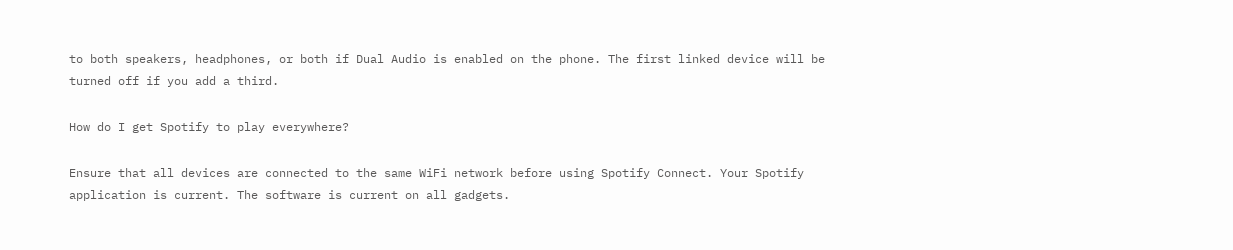to both speakers, headphones, or both if Dual Audio is enabled on the phone. The first linked device will be turned off if you add a third.

How do I get Spotify to play everywhere?

Ensure that all devices are connected to the same WiFi network before using Spotify Connect. Your Spotify application is current. The software is current on all gadgets.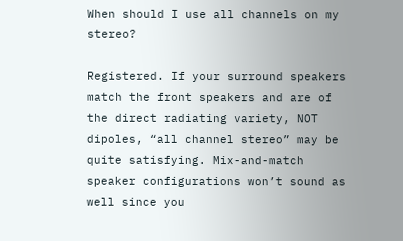When should I use all channels on my stereo?

Registered. If your surround speakers match the front speakers and are of the direct radiating variety, NOT dipoles, “all channel stereo” may be quite satisfying. Mix-and-match speaker configurations won’t sound as well since you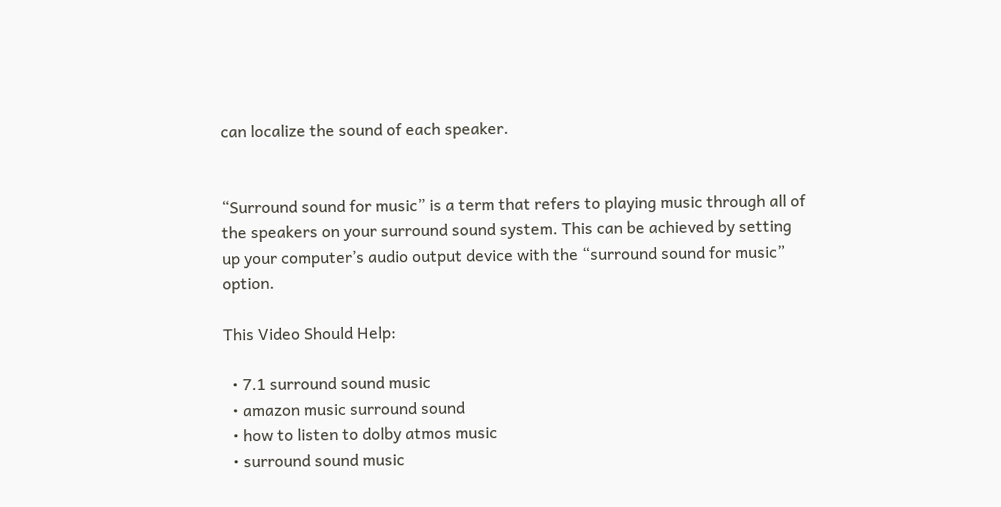can localize the sound of each speaker.


“Surround sound for music” is a term that refers to playing music through all of the speakers on your surround sound system. This can be achieved by setting up your computer’s audio output device with the “surround sound for music” option.

This Video Should Help:

  • 7.1 surround sound music
  • amazon music surround sound
  • how to listen to dolby atmos music
  • surround sound music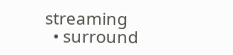streaming
  • surround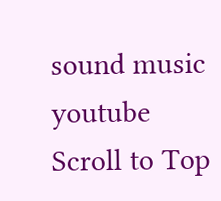sound music youtube
Scroll to Top